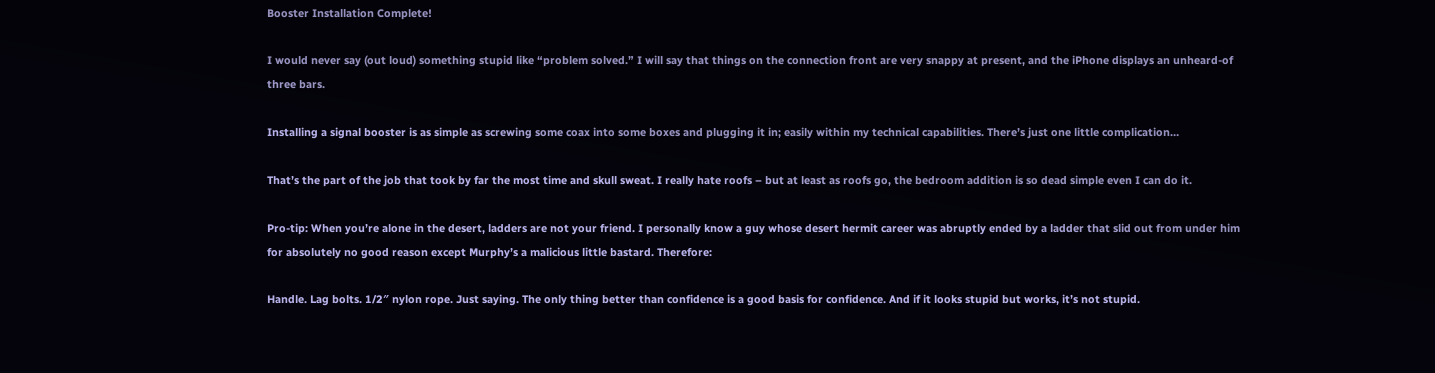Booster Installation Complete!

I would never say (out loud) something stupid like “problem solved.” I will say that things on the connection front are very snappy at present, and the iPhone displays an unheard-of three bars.

Installing a signal booster is as simple as screwing some coax into some boxes and plugging it in; easily within my technical capabilities. There’s just one little complication…

That’s the part of the job that took by far the most time and skull sweat. I really hate roofs – but at least as roofs go, the bedroom addition is so dead simple even I can do it.

Pro-tip: When you’re alone in the desert, ladders are not your friend. I personally know a guy whose desert hermit career was abruptly ended by a ladder that slid out from under him for absolutely no good reason except Murphy’s a malicious little bastard. Therefore:

Handle. Lag bolts. 1/2″ nylon rope. Just saying. The only thing better than confidence is a good basis for confidence. And if it looks stupid but works, it’s not stupid.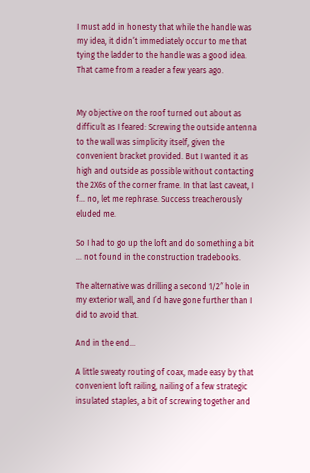I must add in honesty that while the handle was my idea, it didn’t immediately occur to me that tying the ladder to the handle was a good idea. That came from a reader a few years ago.


My objective on the roof turned out about as difficult as I feared: Screwing the outside antenna to the wall was simplicity itself, given the convenient bracket provided. But I wanted it as high and outside as possible without contacting the 2X6s of the corner frame. In that last caveat, I f… no, let me rephrase. Success treacherously eluded me.

So I had to go up the loft and do something a bit … not found in the construction tradebooks.

The alternative was drilling a second 1/2″ hole in my exterior wall, and I’d have gone further than I did to avoid that.

And in the end…

A little sweaty routing of coax, made easy by that convenient loft railing, nailing of a few strategic insulated staples, a bit of screwing together and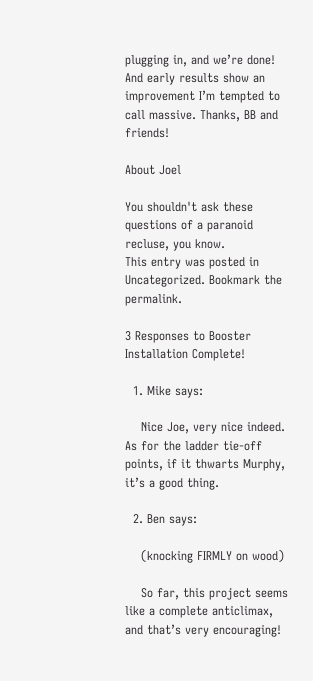plugging in, and we’re done! And early results show an improvement I’m tempted to call massive. Thanks, BB and friends!

About Joel

You shouldn't ask these questions of a paranoid recluse, you know.
This entry was posted in Uncategorized. Bookmark the permalink.

3 Responses to Booster Installation Complete!

  1. Mike says:

    Nice Joe, very nice indeed. As for the ladder tie-off points, if it thwarts Murphy, it’s a good thing.

  2. Ben says:

    (knocking FIRMLY on wood)

    So far, this project seems like a complete anticlimax, and that’s very encouraging!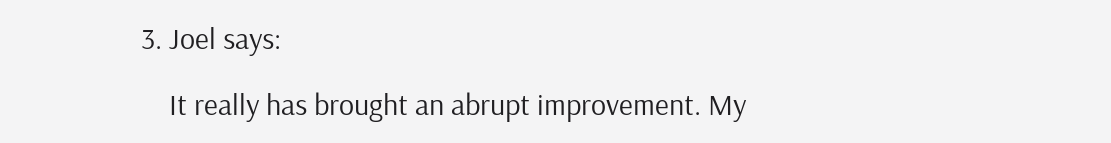3. Joel says:

    It really has brought an abrupt improvement. My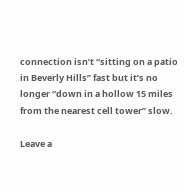connection isn’t “sitting on a patio in Beverly Hills” fast but it’s no longer “down in a hollow 15 miles from the nearest cell tower” slow.

Leave a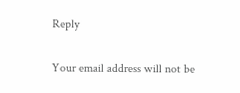Reply

Your email address will not be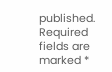published. Required fields are marked *